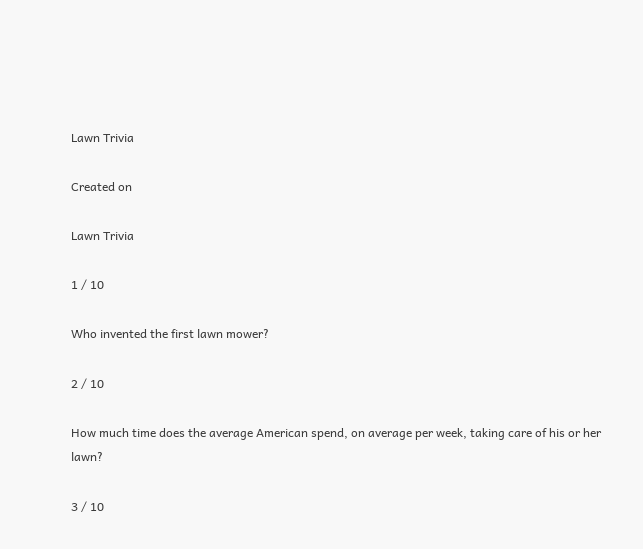Lawn Trivia

Created on

Lawn Trivia

1 / 10

Who invented the first lawn mower?

2 / 10

How much time does the average American spend, on average per week, taking care of his or her lawn?

3 / 10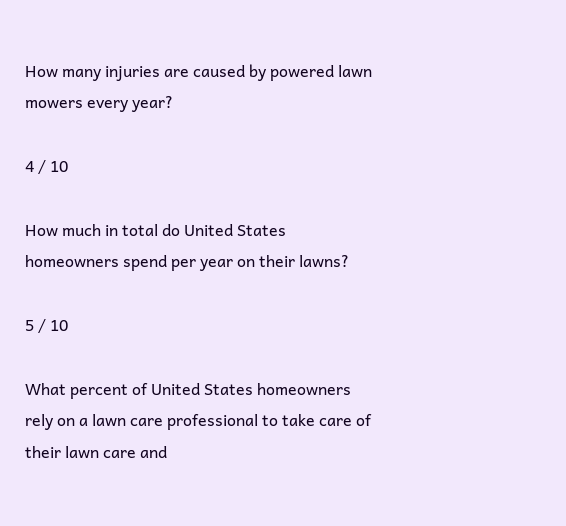How many injuries are caused by powered lawn mowers every year?

4 / 10

How much in total do United States homeowners spend per year on their lawns?

5 / 10

What percent of United States homeowners rely on a lawn care professional to take care of their lawn care and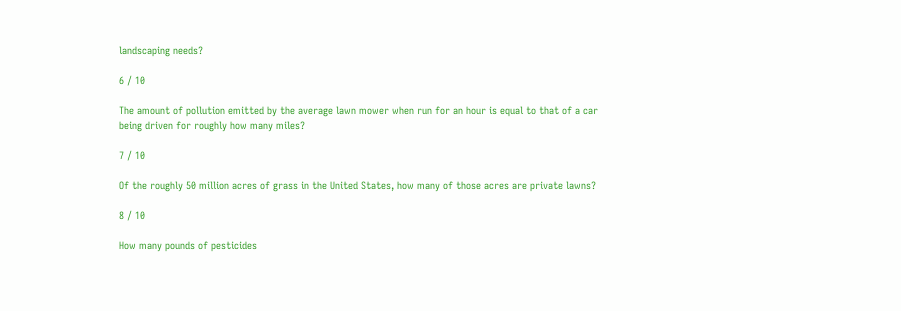landscaping needs?

6 / 10

The amount of pollution emitted by the average lawn mower when run for an hour is equal to that of a car being driven for roughly how many miles?

7 / 10

Of the roughly 50 million acres of grass in the United States, how many of those acres are private lawns?

8 / 10

How many pounds of pesticides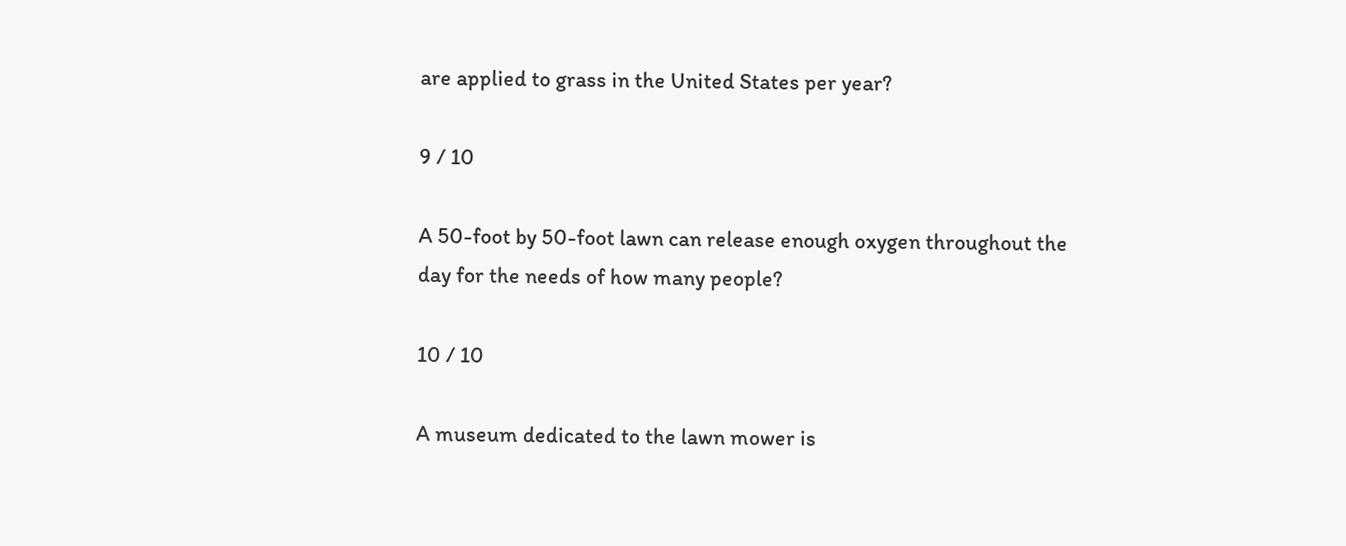are applied to grass in the United States per year?

9 / 10

A 50-foot by 50-foot lawn can release enough oxygen throughout the day for the needs of how many people?

10 / 10

A museum dedicated to the lawn mower is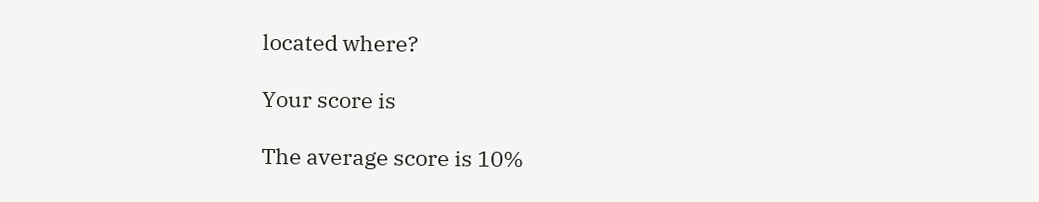located where?

Your score is

The average score is 10%